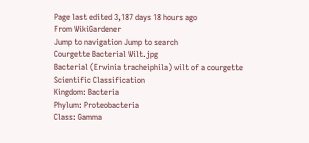Page last edited 3,187 days 18 hours ago
From WikiGardener
Jump to navigation Jump to search
Courgette Bacterial Wilt.jpg
Bacterial (Erwinia tracheiphila) wilt of a courgette
Scientific Classification
Kingdom: Bacteria
Phylum: Proteobacteria
Class: Gamma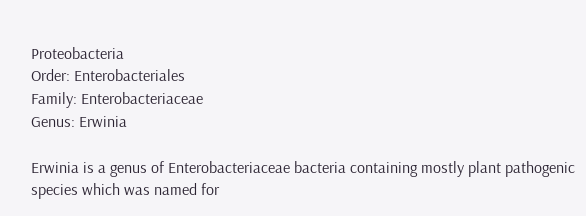Proteobacteria
Order: Enterobacteriales
Family: Enterobacteriaceae
Genus: Erwinia

Erwinia is a genus of Enterobacteriaceae bacteria containing mostly plant pathogenic species which was named for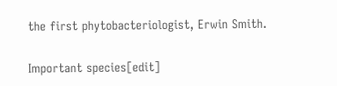the first phytobacteriologist, Erwin Smith.

Important species[edit]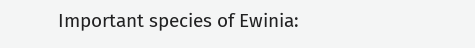Important species of Ewinia: